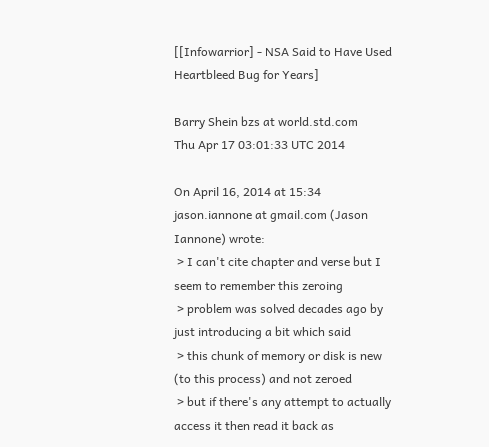[[Infowarrior] - NSA Said to Have Used Heartbleed Bug for Years]

Barry Shein bzs at world.std.com
Thu Apr 17 03:01:33 UTC 2014

On April 16, 2014 at 15:34 jason.iannone at gmail.com (Jason Iannone) wrote:
 > I can't cite chapter and verse but I seem to remember this zeroing
 > problem was solved decades ago by just introducing a bit which said
 > this chunk of memory or disk is new (to this process) and not zeroed
 > but if there's any attempt to actually access it then read it back as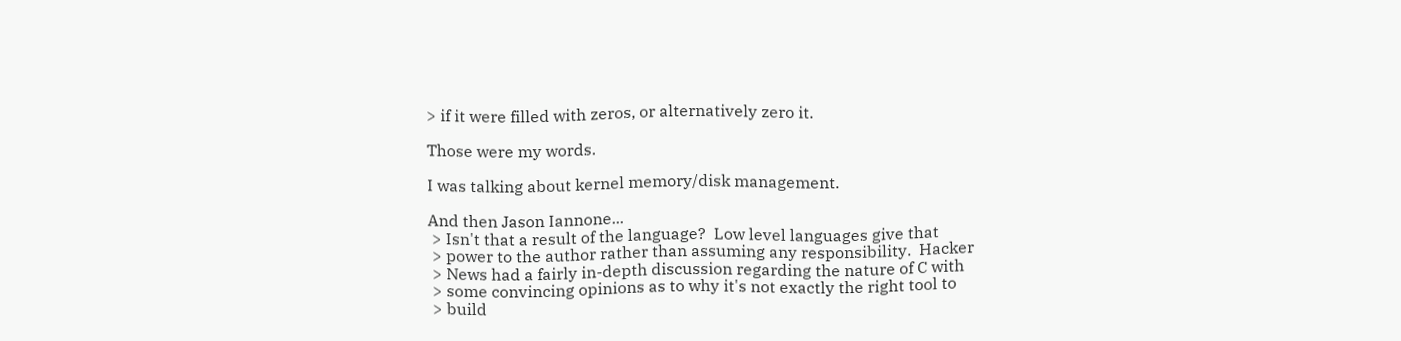> if it were filled with zeros, or alternatively zero it.

Those were my words.

I was talking about kernel memory/disk management.

And then Jason Iannone...
 > Isn't that a result of the language?  Low level languages give that
 > power to the author rather than assuming any responsibility.  Hacker
 > News had a fairly in-depth discussion regarding the nature of C with
 > some convincing opinions as to why it's not exactly the right tool to
 > build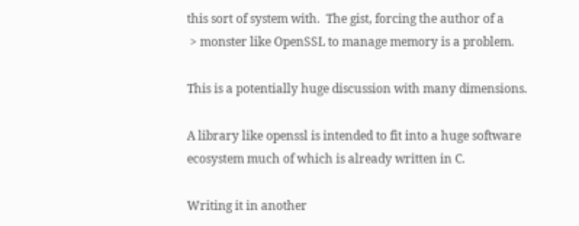this sort of system with.  The gist, forcing the author of a
 > monster like OpenSSL to manage memory is a problem.

This is a potentially huge discussion with many dimensions.

A library like openssl is intended to fit into a huge software
ecosystem much of which is already written in C.

Writing it in another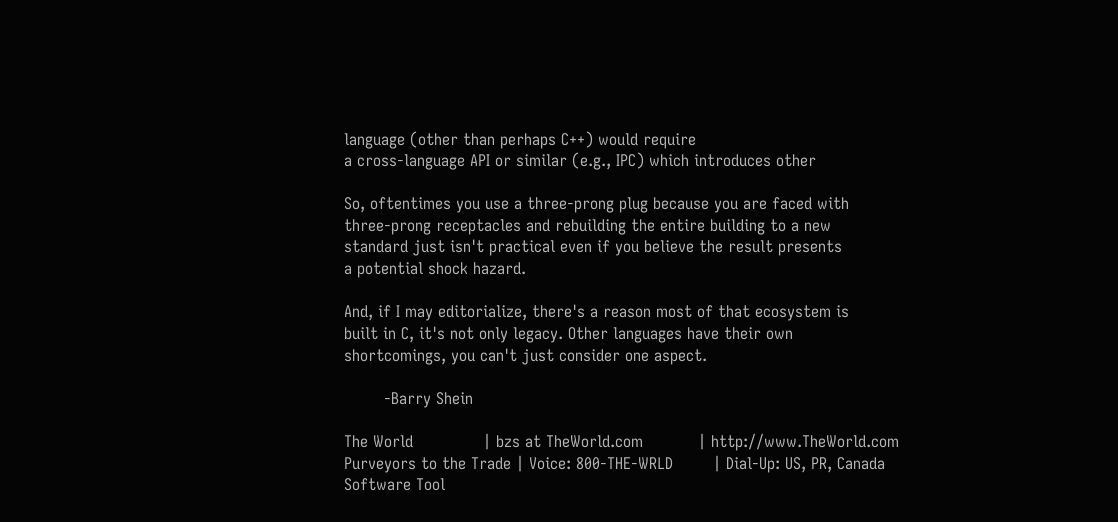language (other than perhaps C++) would require
a cross-language API or similar (e.g., IPC) which introduces other

So, oftentimes you use a three-prong plug because you are faced with
three-prong receptacles and rebuilding the entire building to a new
standard just isn't practical even if you believe the result presents
a potential shock hazard.

And, if I may editorialize, there's a reason most of that ecosystem is
built in C, it's not only legacy. Other languages have their own
shortcomings, you can't just consider one aspect.

        -Barry Shein

The World              | bzs at TheWorld.com           | http://www.TheWorld.com
Purveyors to the Trade | Voice: 800-THE-WRLD        | Dial-Up: US, PR, Canada
Software Tool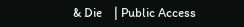& Die    | Public Access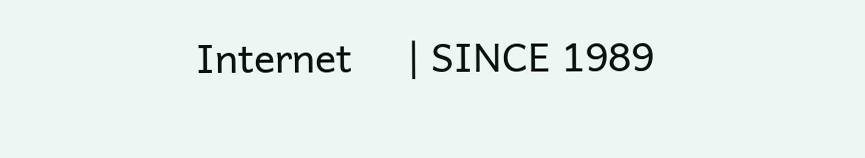Internet     | SINCE 1989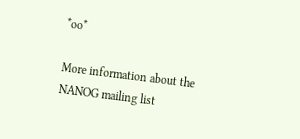*oo*

More information about the NANOG mailing list